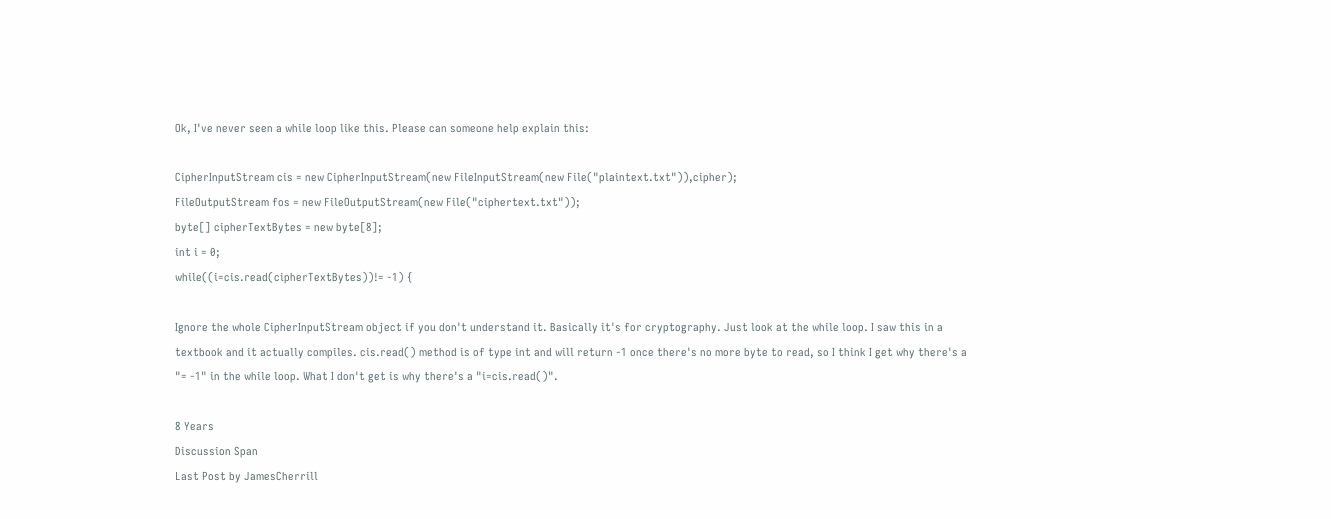Ok, I've never seen a while loop like this. Please can someone help explain this:

CipherInputStream cis = new CipherInputStream(new FileInputStream(new File("plaintext.txt")),cipher);
FileOutputStream fos = new FileOutputStream(new File("ciphertext.txt"));
byte[] cipherTextBytes = new byte[8];
int i = 0;
while((i=cis.read(cipherTextBytes))!= -1) {

Ignore the whole CipherInputStream object if you don't understand it. Basically it's for cryptography. Just look at the while loop. I saw this in a textbook and it actually compiles. cis.read() method is of type int and will return -1 once there's no more byte to read, so I think I get why there's a "= -1" in the while loop. What I don't get is why there's a "i=cis.read()".

8 Years
Discussion Span
Last Post by JamesCherrill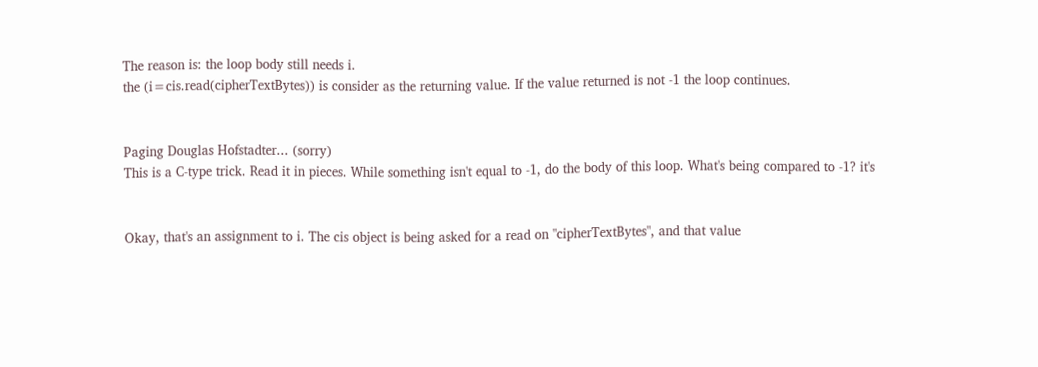The reason is: the loop body still needs i.
the (i=cis.read(cipherTextBytes)) is consider as the returning value. If the value returned is not -1 the loop continues.


Paging Douglas Hofstadter... (sorry)
This is a C-type trick. Read it in pieces. While something isn't equal to -1, do the body of this loop. What's being compared to -1? it's


Okay, that's an assignment to i. The cis object is being asked for a read on "cipherTextBytes", and that value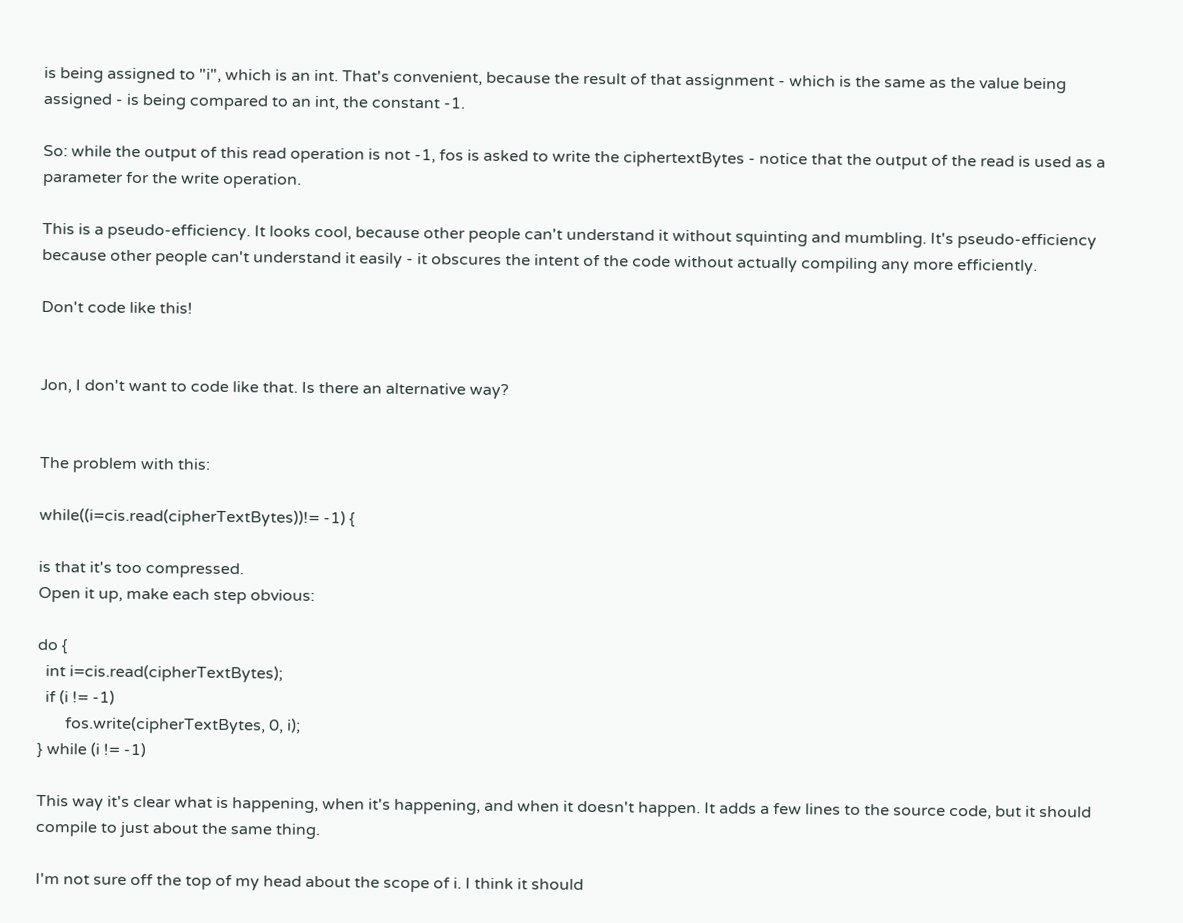is being assigned to "i", which is an int. That's convenient, because the result of that assignment - which is the same as the value being assigned - is being compared to an int, the constant -1.

So: while the output of this read operation is not -1, fos is asked to write the ciphertextBytes - notice that the output of the read is used as a parameter for the write operation.

This is a pseudo-efficiency. It looks cool, because other people can't understand it without squinting and mumbling. It's pseudo-efficiency because other people can't understand it easily - it obscures the intent of the code without actually compiling any more efficiently.

Don't code like this!


Jon, I don't want to code like that. Is there an alternative way?


The problem with this:

while((i=cis.read(cipherTextBytes))!= -1) {

is that it's too compressed.
Open it up, make each step obvious:

do {
  int i=cis.read(cipherTextBytes);
  if (i != -1)
       fos.write(cipherTextBytes, 0, i);
} while (i != -1)

This way it's clear what is happening, when it's happening, and when it doesn't happen. It adds a few lines to the source code, but it should compile to just about the same thing.

I'm not sure off the top of my head about the scope of i. I think it should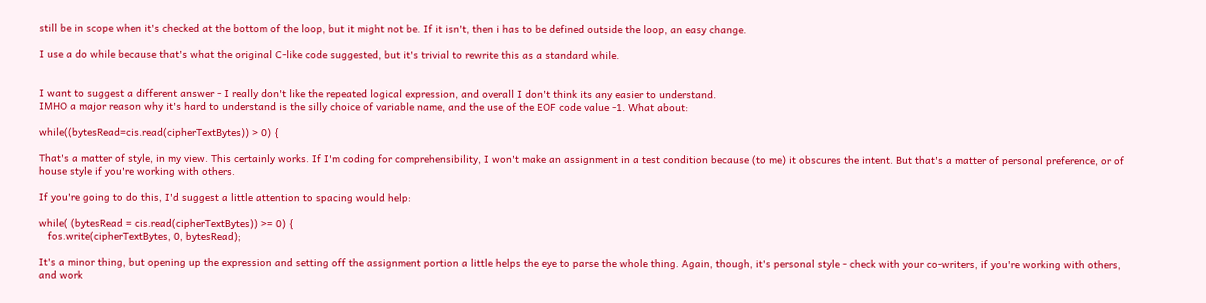still be in scope when it's checked at the bottom of the loop, but it might not be. If it isn't, then i has to be defined outside the loop, an easy change.

I use a do while because that's what the original C-like code suggested, but it's trivial to rewrite this as a standard while.


I want to suggest a different answer - I really don't like the repeated logical expression, and overall I don't think its any easier to understand.
IMHO a major reason why it's hard to understand is the silly choice of variable name, and the use of the EOF code value -1. What about:

while((bytesRead=cis.read(cipherTextBytes)) > 0) {

That's a matter of style, in my view. This certainly works. If I'm coding for comprehensibility, I won't make an assignment in a test condition because (to me) it obscures the intent. But that's a matter of personal preference, or of house style if you're working with others.

If you're going to do this, I'd suggest a little attention to spacing would help:

while( (bytesRead = cis.read(cipherTextBytes)) >= 0) {
   fos.write(cipherTextBytes, 0, bytesRead);

It's a minor thing, but opening up the expression and setting off the assignment portion a little helps the eye to parse the whole thing. Again, though, it's personal style - check with your co-writers, if you're working with others, and work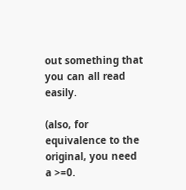out something that you can all read easily.

(also, for equivalence to the original, you need a >=0.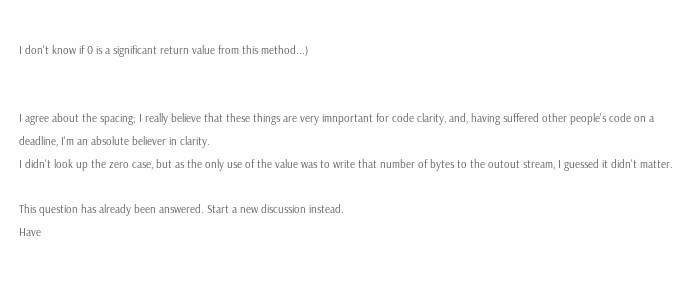I don't know if 0 is a significant return value from this method...)


I agree about the spacing; I really believe that these things are very imnportant for code clarity, and, having suffered other people's code on a deadline, I'm an absolute believer in clarity.
I didn't look up the zero case, but as the only use of the value was to write that number of bytes to the outout stream, I guessed it didn't matter.

This question has already been answered. Start a new discussion instead.
Have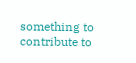something to contribute to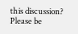this discussion? Please be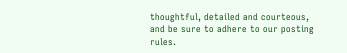thoughtful, detailed and courteous, and be sure to adhere to our posting rules.